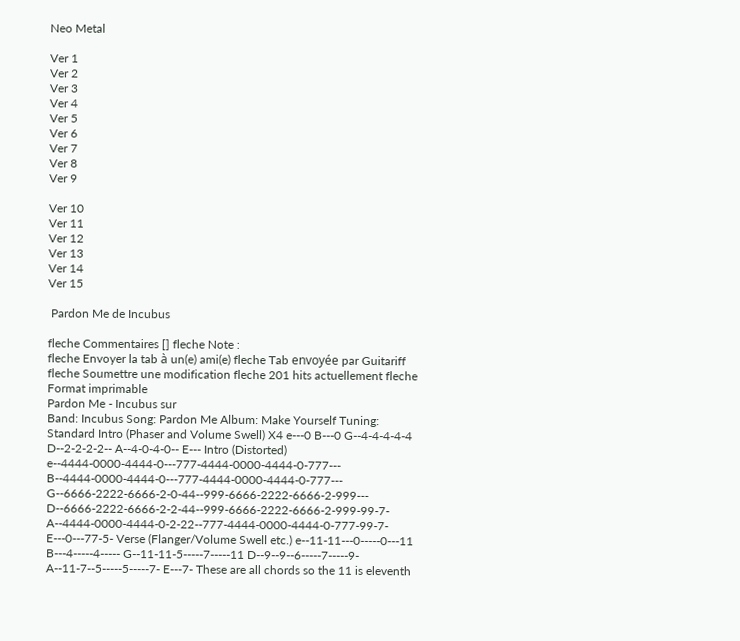Neo Metal

Ver 1
Ver 2
Ver 3
Ver 4
Ver 5
Ver 6
Ver 7
Ver 8
Ver 9

Ver 10
Ver 11
Ver 12
Ver 13
Ver 14
Ver 15

 Pardon Me de Incubus

fleche Commentaires [] fleche Note :
fleche Envoyer la tab à un(e) ami(e) fleche Tab envoyée par Guitariff fleche Soumettre une modification fleche 201 hits actuellement fleche Format imprimable
Pardon Me - Incubus sur
Band: Incubus Song: Pardon Me Album: Make Yourself Tuning: Standard Intro (Phaser and Volume Swell) X4 e---0 B---0 G--4-4-4-4-4 D--2-2-2-2-- A--4-0-4-0-- E--- Intro (Distorted) e--4444-0000-4444-0---777-4444-0000-4444-0-777--- B--4444-0000-4444-0---777-4444-0000-4444-0-777--- G--6666-2222-6666-2-0-44--999-6666-2222-6666-2-999--- D--6666-2222-6666-2-2-44--999-6666-2222-6666-2-999-99-7- A--4444-0000-4444-0-2-22--777-4444-0000-4444-0-777-99-7- E---0---77-5- Verse (Flanger/Volume Swell etc.) e--11-11---0-----0---11 B---4-----4----- G--11-11-5-----7-----11 D--9--9--6-----7-----9- A--11-7--5-----5-----7- E---7- These are all chords so the 11 is eleventh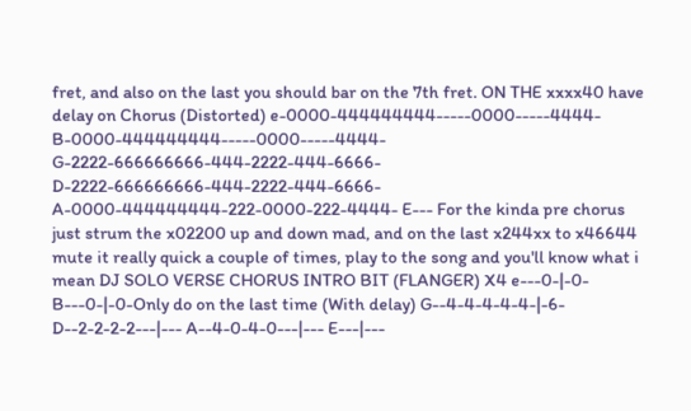fret, and also on the last you should bar on the 7th fret. ON THE xxxx40 have delay on Chorus (Distorted) e-0000-444444444-----0000-----4444- B-0000-444444444-----0000-----4444- G-2222-666666666-444-2222-444-6666- D-2222-666666666-444-2222-444-6666- A-0000-444444444-222-0000-222-4444- E--- For the kinda pre chorus just strum the x02200 up and down mad, and on the last x244xx to x46644 mute it really quick a couple of times, play to the song and you'll know what i mean DJ SOLO VERSE CHORUS INTRO BIT (FLANGER) X4 e---0-|-0- B---0-|-0-Only do on the last time (With delay) G--4-4-4-4-4-|-6- D--2-2-2-2---|--- A--4-0-4-0---|--- E---|---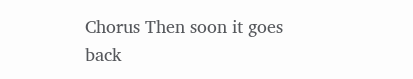Chorus Then soon it goes back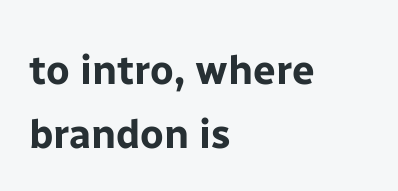to intro, where brandon is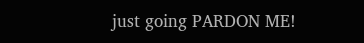just going PARDON ME!